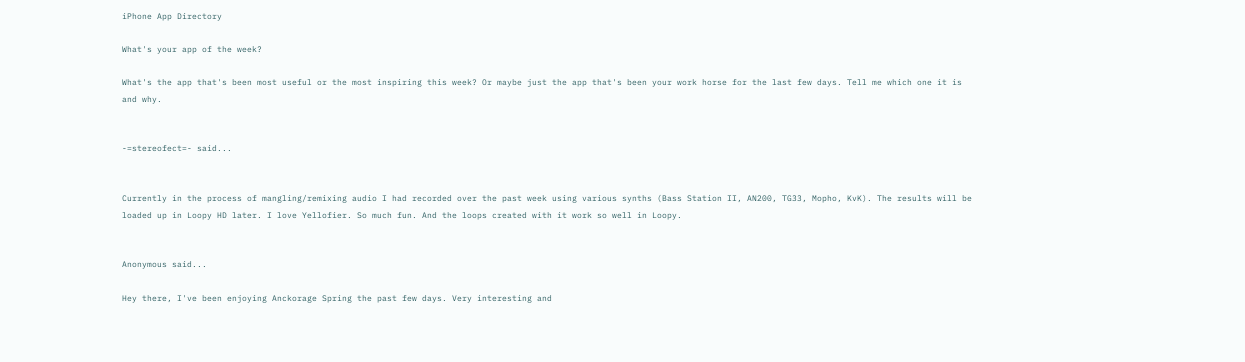iPhone App Directory

What's your app of the week?

What's the app that's been most useful or the most inspiring this week? Or maybe just the app that's been your work horse for the last few days. Tell me which one it is and why.


-=stereofect=- said...


Currently in the process of mangling/remixing audio I had recorded over the past week using various synths (Bass Station II, AN200, TG33, Mopho, KvK). The results will be loaded up in Loopy HD later. I love Yellofier. So much fun. And the loops created with it work so well in Loopy.


Anonymous said...

Hey there, I've been enjoying Anckorage Spring the past few days. Very interesting and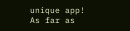unique app! As far as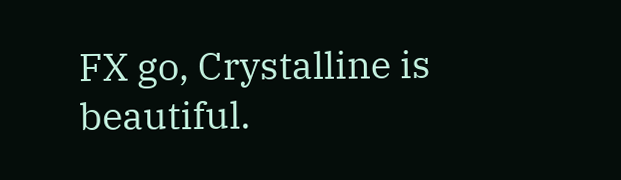FX go, Crystalline is beautiful.